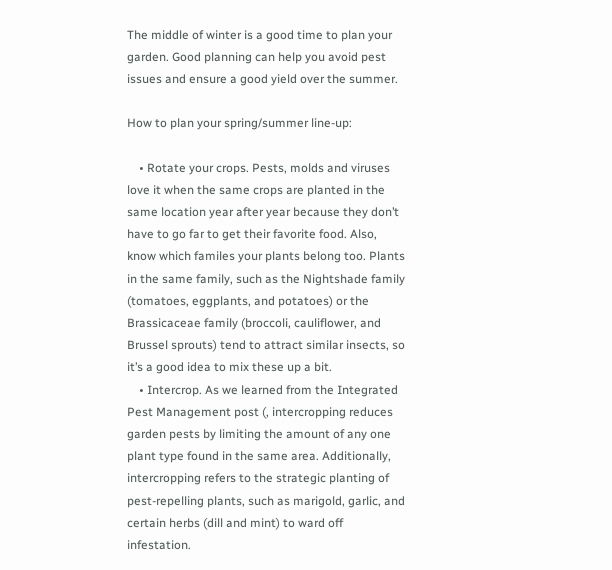The middle of winter is a good time to plan your garden. Good planning can help you avoid pest issues and ensure a good yield over the summer.

How to plan your spring/summer line-up:

    • Rotate your crops. Pests, molds and viruses love it when the same crops are planted in the same location year after year because they don’t have to go far to get their favorite food. Also, know which familes your plants belong too. Plants in the same family, such as the Nightshade family (tomatoes, eggplants, and potatoes) or the Brassicaceae family (broccoli, cauliflower, and Brussel sprouts) tend to attract similar insects, so it’s a good idea to mix these up a bit.
    • Intercrop. As we learned from the Integrated Pest Management post (, intercropping reduces garden pests by limiting the amount of any one plant type found in the same area. Additionally, intercropping refers to the strategic planting of pest-repelling plants, such as marigold, garlic, and certain herbs (dill and mint) to ward off infestation.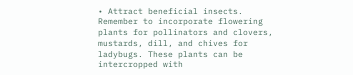• Attract beneficial insects. Remember to incorporate flowering plants for pollinators and clovers, mustards, dill, and chives for ladybugs. These plants can be intercropped with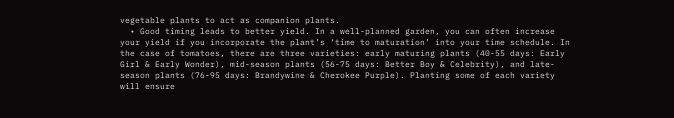vegetable plants to act as companion plants.
  • Good timing leads to better yield. In a well-planned garden, you can often increase your yield if you incorporate the plant’s ‘time to maturation’ into your time schedule. In the case of tomatoes, there are three varieties: early maturing plants (40-55 days: Early Girl & Early Wonder), mid-season plants (56-75 days: Better Boy & Celebrity), and late-season plants (76-95 days: Brandywine & Cherokee Purple). Planting some of each variety will ensure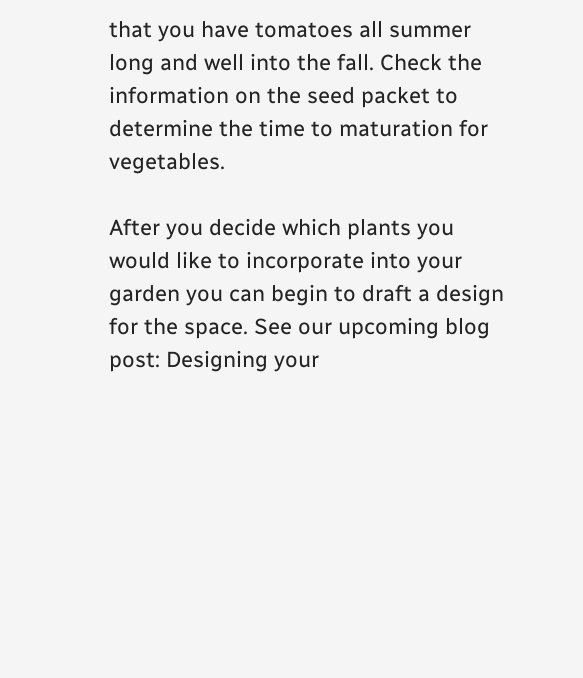that you have tomatoes all summer long and well into the fall. Check the information on the seed packet to determine the time to maturation for vegetables.

After you decide which plants you would like to incorporate into your garden you can begin to draft a design for the space. See our upcoming blog post: Designing your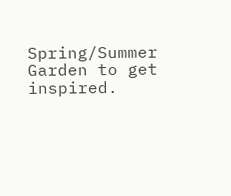Spring/Summer Garden to get inspired.